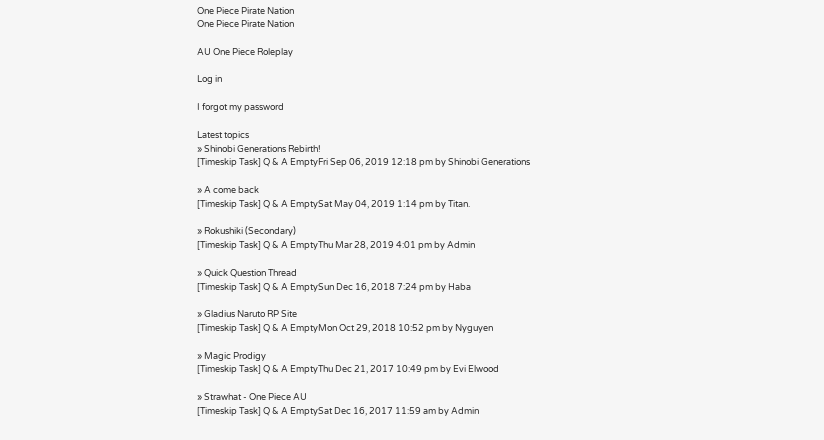One Piece Pirate Nation
One Piece Pirate Nation

AU One Piece Roleplay

Log in

I forgot my password

Latest topics
» Shinobi Generations Rebirth!
[Timeskip Task] Q & A EmptyFri Sep 06, 2019 12:18 pm by Shinobi Generations

» A come back
[Timeskip Task] Q & A EmptySat May 04, 2019 1:14 pm by Titan.

» Rokushiki (Secondary)
[Timeskip Task] Q & A EmptyThu Mar 28, 2019 4:01 pm by Admin

» Quick Question Thread
[Timeskip Task] Q & A EmptySun Dec 16, 2018 7:24 pm by Haba

» Gladius Naruto RP Site
[Timeskip Task] Q & A EmptyMon Oct 29, 2018 10:52 pm by Nyguyen

» Magic Prodigy
[Timeskip Task] Q & A EmptyThu Dec 21, 2017 10:49 pm by Evi Elwood

» Strawhat - One Piece AU
[Timeskip Task] Q & A EmptySat Dec 16, 2017 11:59 am by Admin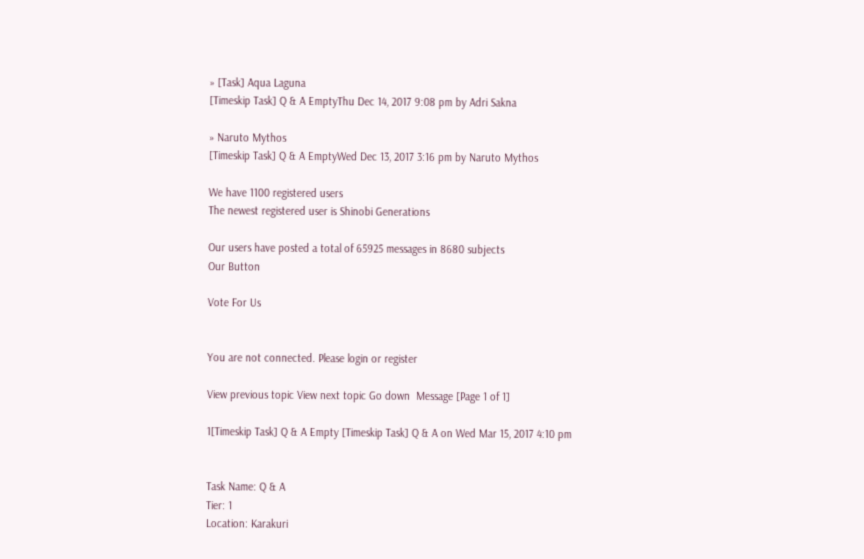» [Task] Aqua Laguna
[Timeskip Task] Q & A EmptyThu Dec 14, 2017 9:08 pm by Adri Sakna

» Naruto Mythos
[Timeskip Task] Q & A EmptyWed Dec 13, 2017 3:16 pm by Naruto Mythos

We have 1100 registered users
The newest registered user is Shinobi Generations

Our users have posted a total of 65925 messages in 8680 subjects
Our Button

Vote For Us


You are not connected. Please login or register

View previous topic View next topic Go down  Message [Page 1 of 1]

1[Timeskip Task] Q & A Empty [Timeskip Task] Q & A on Wed Mar 15, 2017 4:10 pm


Task Name: Q & A
Tier: 1
Location: Karakuri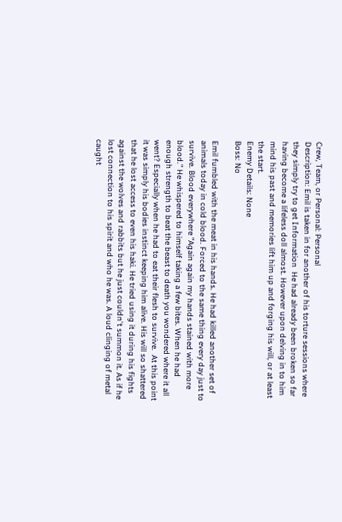Crew, Team, or Personal: Personal
Description: Emil is taken in for another of his torture sessions where they simply try to get Information  He had already been broken so far having become a lifeless doll almost. However upon delving in to him mind his past and memories lift him up and forging his will, or at least the start.
Enemy Details: None
Boss: No

Emil fumbled with the meat in his hands. He had killed another set of animals today in cold blood. Forced to the same thing every day just to survive. Blood everywhere "Again again my hands stained with more blood." He whispered to himself taking a few bites. When he had enough strength to beat the beast to death you wondered where it all went? Especially when he had to eat their flesh to survive.  At this point it was simply his bodies instinct keeping him alive. His will so shattered that he lost access to even his haki. He tried using it during his fights against the wolves and rabbits but he just couldn't summon it. As if he lost connection to his spirit and who he was. A loud clinging of metal caught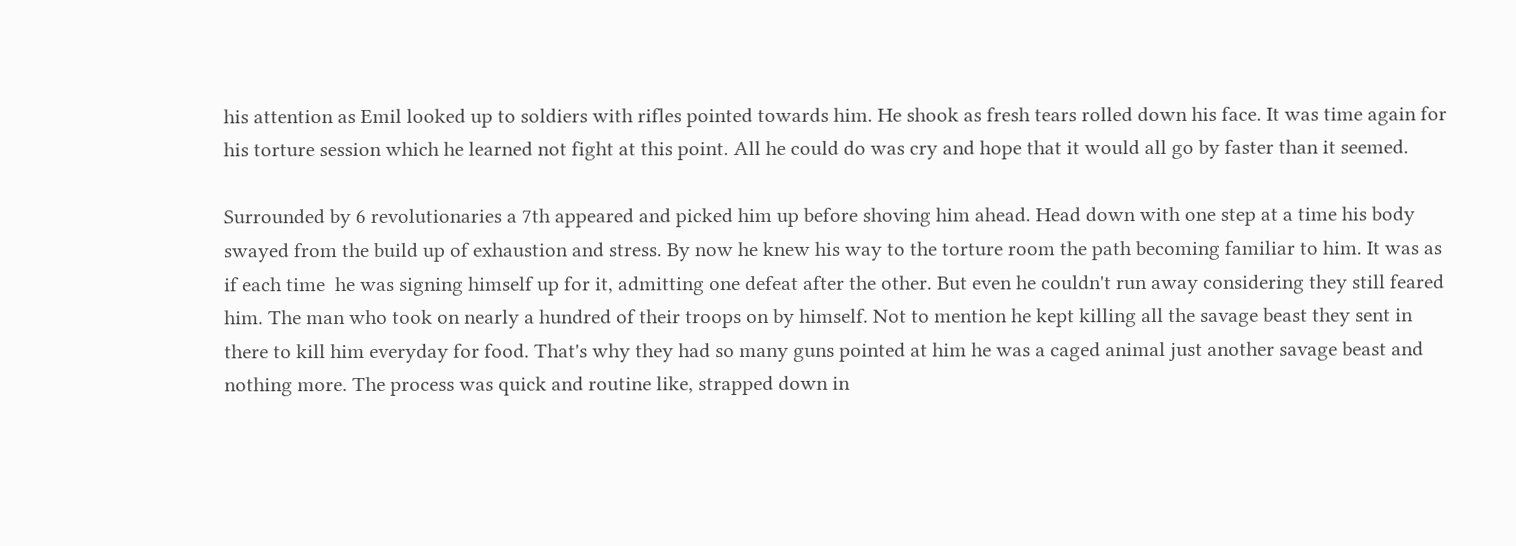his attention as Emil looked up to soldiers with rifles pointed towards him. He shook as fresh tears rolled down his face. It was time again for his torture session which he learned not fight at this point. All he could do was cry and hope that it would all go by faster than it seemed.

Surrounded by 6 revolutionaries a 7th appeared and picked him up before shoving him ahead. Head down with one step at a time his body swayed from the build up of exhaustion and stress. By now he knew his way to the torture room the path becoming familiar to him. It was as if each time  he was signing himself up for it, admitting one defeat after the other. But even he couldn't run away considering they still feared him. The man who took on nearly a hundred of their troops on by himself. Not to mention he kept killing all the savage beast they sent in there to kill him everyday for food. That's why they had so many guns pointed at him he was a caged animal just another savage beast and nothing more. The process was quick and routine like, strapped down in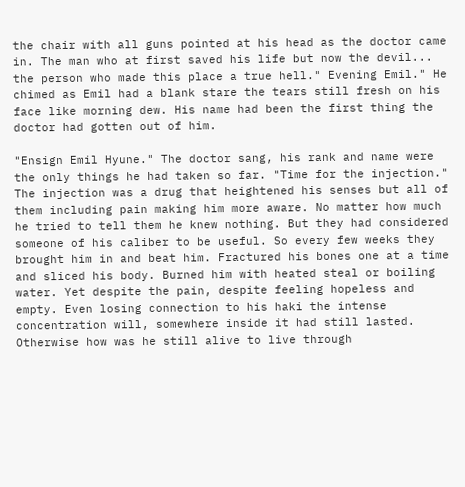the chair with all guns pointed at his head as the doctor came in. The man who at first saved his life but now the devil... the person who made this place a true hell." Evening Emil." He chimed as Emil had a blank stare the tears still fresh on his face like morning dew. His name had been the first thing the doctor had gotten out of him.

"Ensign Emil Hyune." The doctor sang, his rank and name were the only things he had taken so far. "Time for the injection." The injection was a drug that heightened his senses but all of them including pain making him more aware. No matter how much he tried to tell them he knew nothing. But they had considered someone of his caliber to be useful. So every few weeks they brought him in and beat him. Fractured his bones one at a time and sliced his body. Burned him with heated steal or boiling water. Yet despite the pain, despite feeling hopeless and empty. Even losing connection to his haki the intense concentration will, somewhere inside it had still lasted. Otherwise how was he still alive to live through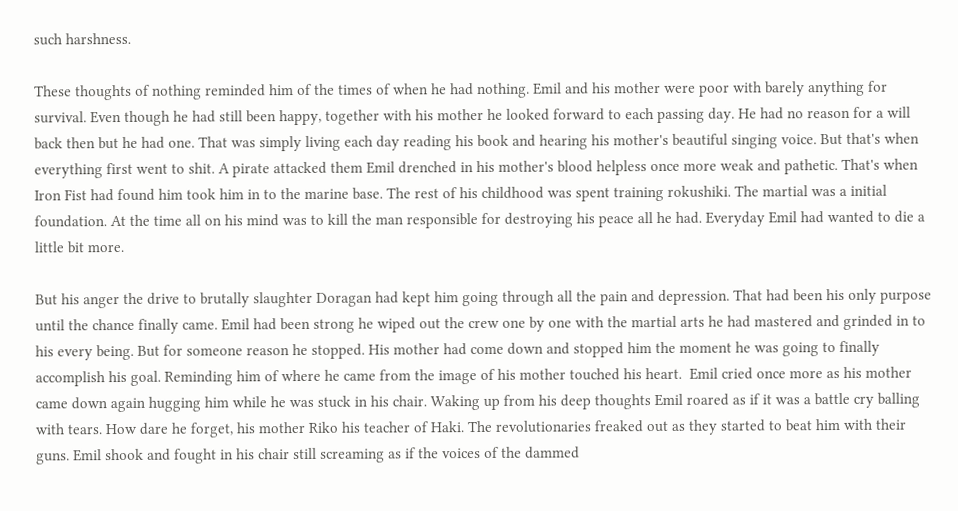such harshness.

These thoughts of nothing reminded him of the times of when he had nothing. Emil and his mother were poor with barely anything for survival. Even though he had still been happy, together with his mother he looked forward to each passing day. He had no reason for a will back then but he had one. That was simply living each day reading his book and hearing his mother's beautiful singing voice. But that's when everything first went to shit. A pirate attacked them Emil drenched in his mother's blood helpless once more weak and pathetic. That's when Iron Fist had found him took him in to the marine base. The rest of his childhood was spent training rokushiki. The martial was a initial  foundation. At the time all on his mind was to kill the man responsible for destroying his peace all he had. Everyday Emil had wanted to die a little bit more.

But his anger the drive to brutally slaughter Doragan had kept him going through all the pain and depression. That had been his only purpose until the chance finally came. Emil had been strong he wiped out the crew one by one with the martial arts he had mastered and grinded in to his every being. But for someone reason he stopped. His mother had come down and stopped him the moment he was going to finally accomplish his goal. Reminding him of where he came from the image of his mother touched his heart.  Emil cried once more as his mother came down again hugging him while he was stuck in his chair. Waking up from his deep thoughts Emil roared as if it was a battle cry balling with tears. How dare he forget, his mother Riko his teacher of Haki. The revolutionaries freaked out as they started to beat him with their guns. Emil shook and fought in his chair still screaming as if the voices of the dammed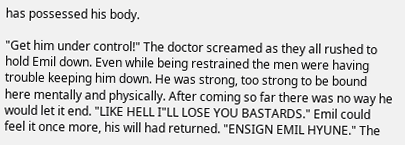has possessed his body.

"Get him under control!" The doctor screamed as they all rushed to hold Emil down. Even while being restrained the men were having trouble keeping him down. He was strong, too strong to be bound here mentally and physically. After coming so far there was no way he would let it end. "LIKE HELL I"LL LOSE YOU BASTARDS." Emil could feel it once more, his will had returned. "ENSIGN EMIL HYUNE." The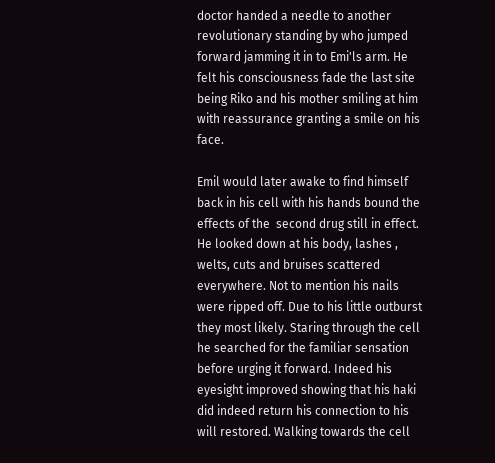doctor handed a needle to another revolutionary standing by who jumped forward jamming it in to Emi'ls arm. He felt his consciousness fade the last site being Riko and his mother smiling at him with reassurance granting a smile on his face.

Emil would later awake to find himself back in his cell with his hands bound the effects of the  second drug still in effect.  He looked down at his body, lashes , welts, cuts and bruises scattered everywhere. Not to mention his nails were ripped off. Due to his little outburst they most likely. Staring through the cell he searched for the familiar sensation before urging it forward. Indeed his eyesight improved showing that his haki did indeed return his connection to his will restored. Walking towards the cell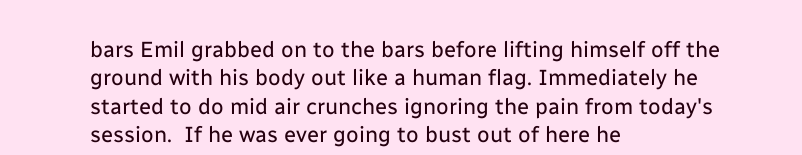bars Emil grabbed on to the bars before lifting himself off the ground with his body out like a human flag. Immediately he started to do mid air crunches ignoring the pain from today's session.  If he was ever going to bust out of here he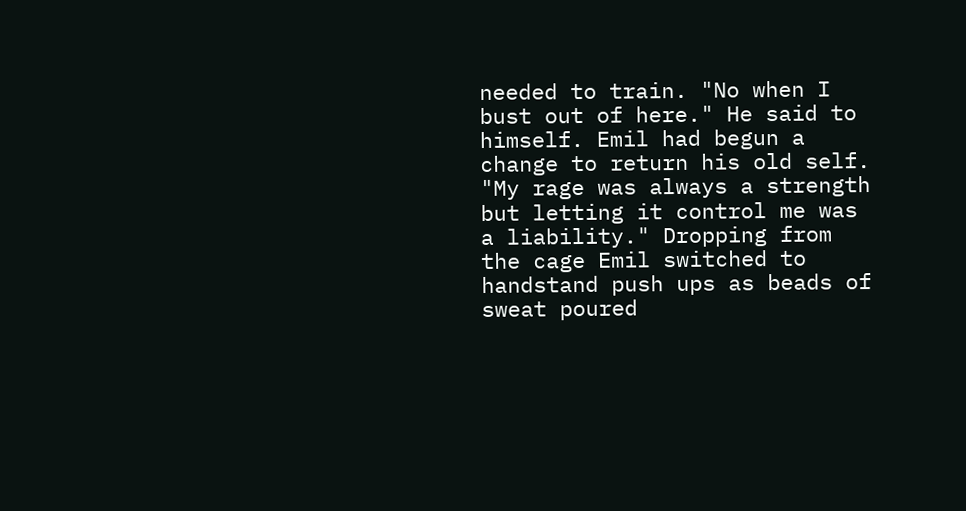needed to train. "No when I bust out of here." He said to himself. Emil had begun a change to return his old self. "My rage was always a strength but letting it control me was a liability." Dropping from the cage Emil switched to handstand push ups as beads of sweat poured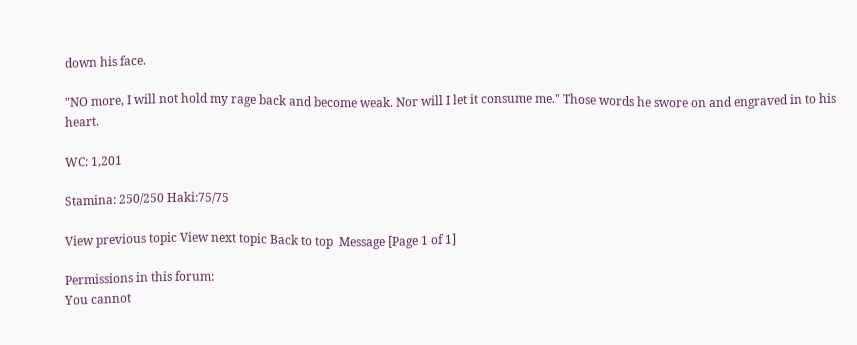down his face.

"NO more, I will not hold my rage back and become weak. Nor will I let it consume me." Those words he swore on and engraved in to his heart.

WC: 1,201

Stamina: 250/250 Haki:75/75

View previous topic View next topic Back to top  Message [Page 1 of 1]

Permissions in this forum:
You cannot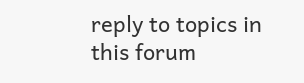reply to topics in this forum